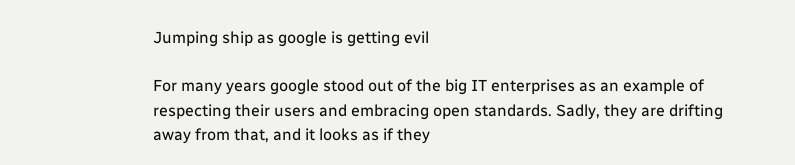Jumping ship as google is getting evil

For many years google stood out of the big IT enterprises as an example of respecting their users and embracing open standards. Sadly, they are drifting away from that, and it looks as if they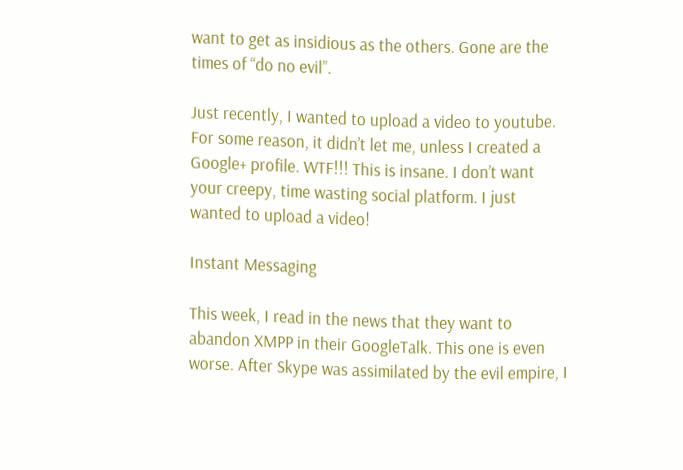want to get as insidious as the others. Gone are the times of “do no evil”.

Just recently, I wanted to upload a video to youtube. For some reason, it didn’t let me, unless I created a Google+ profile. WTF!!! This is insane. I don’t want your creepy, time wasting social platform. I just wanted to upload a video!

Instant Messaging

This week, I read in the news that they want to abandon XMPP in their GoogleTalk. This one is even worse. After Skype was assimilated by the evil empire, I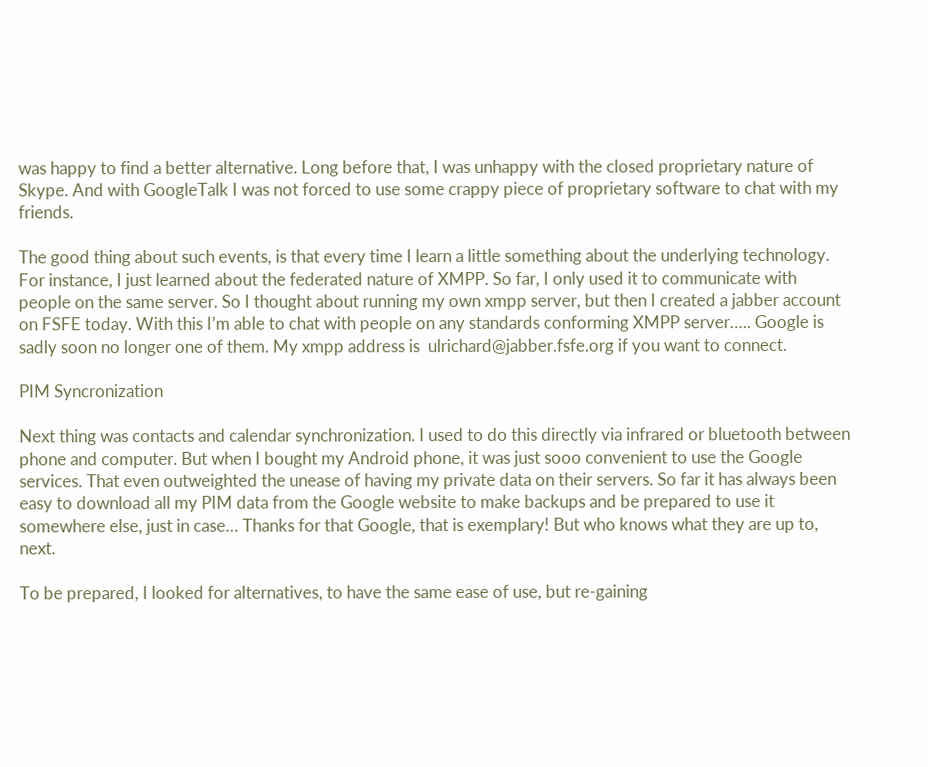was happy to find a better alternative. Long before that, I was unhappy with the closed proprietary nature of Skype. And with GoogleTalk I was not forced to use some crappy piece of proprietary software to chat with my friends.

The good thing about such events, is that every time I learn a little something about the underlying technology. For instance, I just learned about the federated nature of XMPP. So far, I only used it to communicate with people on the same server. So I thought about running my own xmpp server, but then I created a jabber account on FSFE today. With this I’m able to chat with people on any standards conforming XMPP server….. Google is sadly soon no longer one of them. My xmpp address is  ulrichard@jabber.fsfe.org if you want to connect.

PIM Syncronization

Next thing was contacts and calendar synchronization. I used to do this directly via infrared or bluetooth between phone and computer. But when I bought my Android phone, it was just sooo convenient to use the Google services. That even outweighted the unease of having my private data on their servers. So far it has always been easy to download all my PIM data from the Google website to make backups and be prepared to use it somewhere else, just in case… Thanks for that Google, that is exemplary! But who knows what they are up to, next.

To be prepared, I looked for alternatives, to have the same ease of use, but re-gaining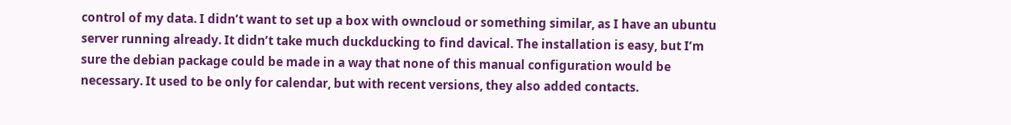control of my data. I didn’t want to set up a box with owncloud or something similar, as I have an ubuntu server running already. It didn’t take much duckducking to find davical. The installation is easy, but I’m sure the debian package could be made in a way that none of this manual configuration would be necessary. It used to be only for calendar, but with recent versions, they also added contacts.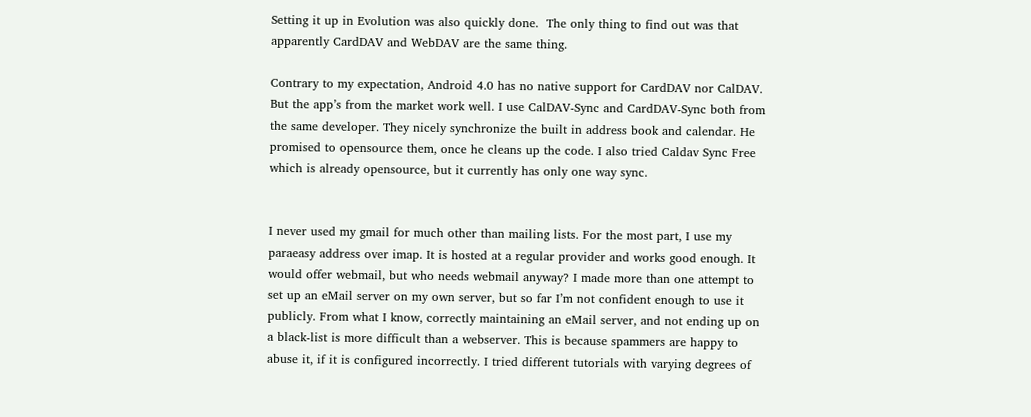Setting it up in Evolution was also quickly done.  The only thing to find out was that apparently CardDAV and WebDAV are the same thing.

Contrary to my expectation, Android 4.0 has no native support for CardDAV nor CalDAV. But the app’s from the market work well. I use CalDAV-Sync and CardDAV-Sync both from the same developer. They nicely synchronize the built in address book and calendar. He promised to opensource them, once he cleans up the code. I also tried Caldav Sync Free which is already opensource, but it currently has only one way sync.


I never used my gmail for much other than mailing lists. For the most part, I use my paraeasy address over imap. It is hosted at a regular provider and works good enough. It would offer webmail, but who needs webmail anyway? I made more than one attempt to set up an eMail server on my own server, but so far I’m not confident enough to use it publicly. From what I know, correctly maintaining an eMail server, and not ending up on a black-list is more difficult than a webserver. This is because spammers are happy to abuse it, if it is configured incorrectly. I tried different tutorials with varying degrees of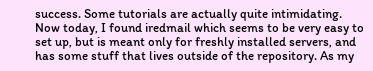success. Some tutorials are actually quite intimidating. Now today, I found iredmail which seems to be very easy to set up, but is meant only for freshly installed servers, and has some stuff that lives outside of the repository. As my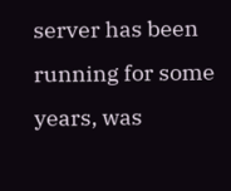server has been running for some years, was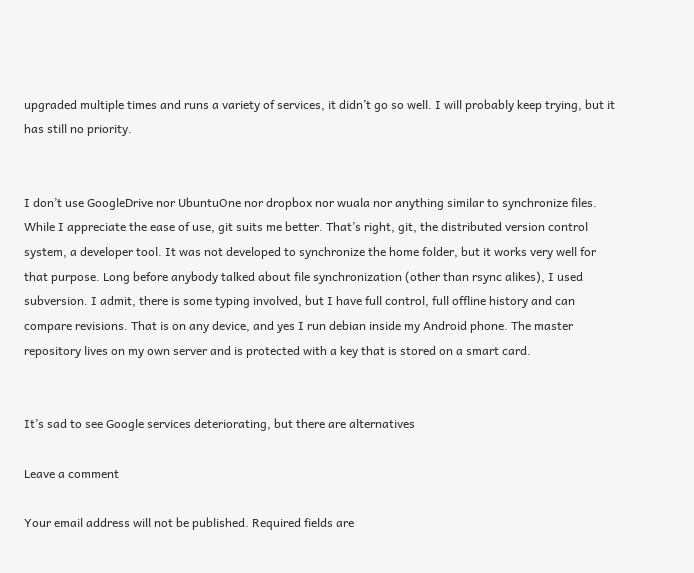upgraded multiple times and runs a variety of services, it didn’t go so well. I will probably keep trying, but it has still no priority.


I don’t use GoogleDrive nor UbuntuOne nor dropbox nor wuala nor anything similar to synchronize files. While I appreciate the ease of use, git suits me better. That’s right, git, the distributed version control system, a developer tool. It was not developed to synchronize the home folder, but it works very well for that purpose. Long before anybody talked about file synchronization (other than rsync alikes), I used subversion. I admit, there is some typing involved, but I have full control, full offline history and can compare revisions. That is on any device, and yes I run debian inside my Android phone. The master repository lives on my own server and is protected with a key that is stored on a smart card.


It’s sad to see Google services deteriorating, but there are alternatives

Leave a comment

Your email address will not be published. Required fields are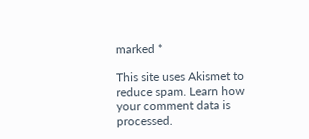marked *

This site uses Akismet to reduce spam. Learn how your comment data is processed.